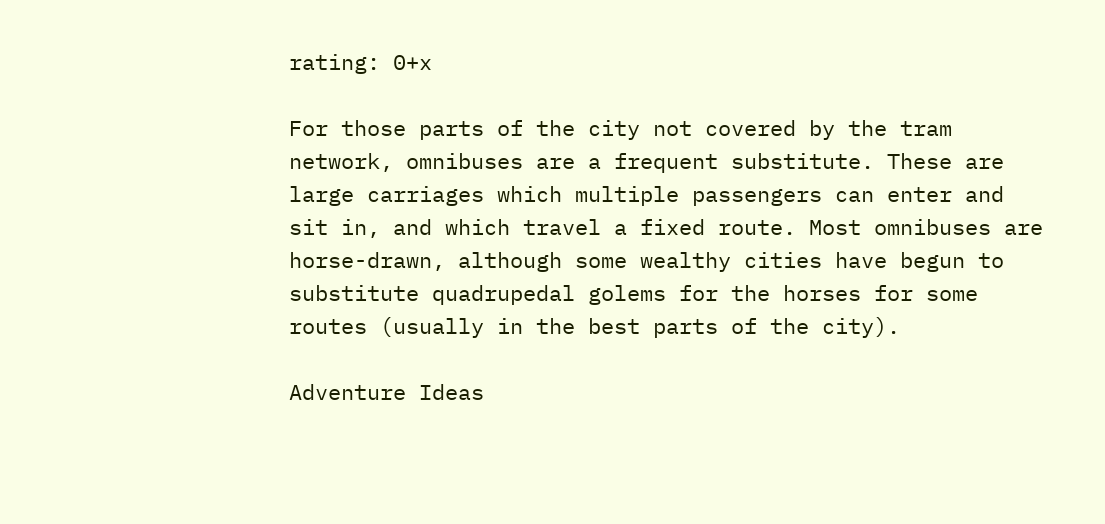rating: 0+x

For those parts of the city not covered by the tram network, omnibuses are a frequent substitute. These are large carriages which multiple passengers can enter and sit in, and which travel a fixed route. Most omnibuses are horse-drawn, although some wealthy cities have begun to substitute quadrupedal golems for the horses for some routes (usually in the best parts of the city).

Adventure Ideas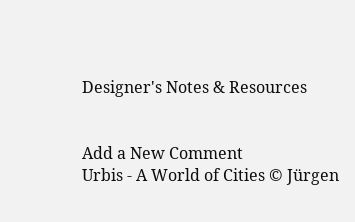Designer's Notes & Resources


Add a New Comment
Urbis - A World of Cities © Jürgen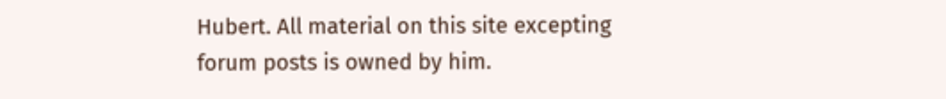Hubert. All material on this site excepting forum posts is owned by him.